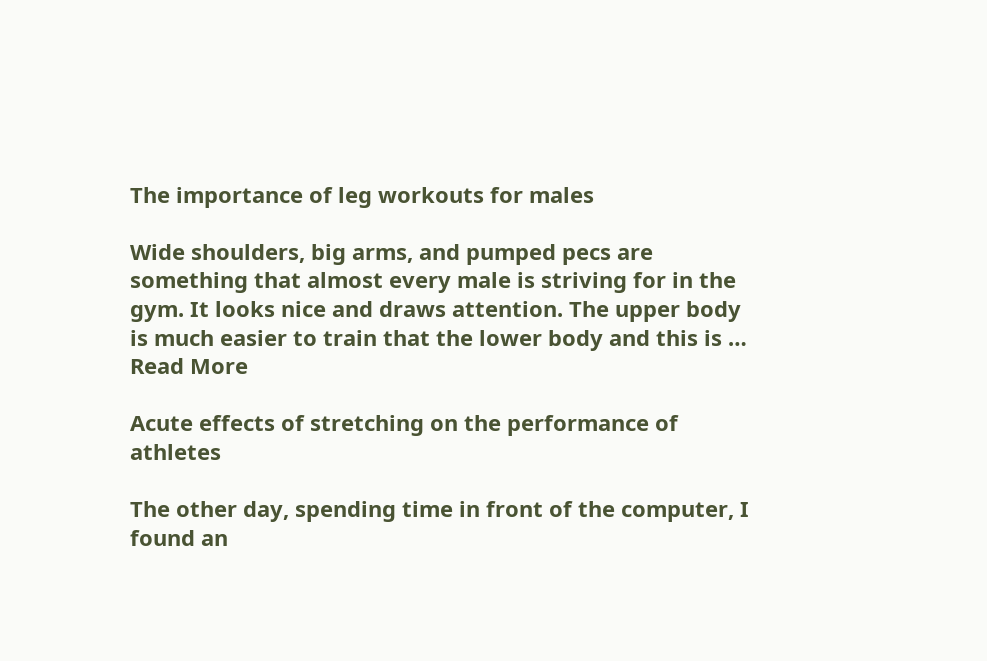The importance of leg workouts for males

Wide shoulders, big arms, and pumped pecs are something that almost every male is striving for in the gym. It looks nice and draws attention. The upper body is much easier to train that the lower body and this is … Read More

Acute effects of stretching on the performance of athletes

The other day, spending time in front of the computer, I found an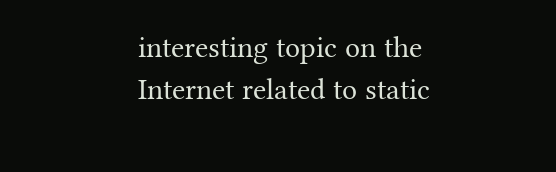interesting topic on the Internet related to static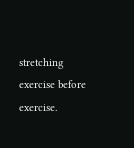stretching exercise before exercise.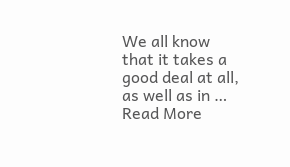We all know that it takes a good deal at all, as well as in … Read More